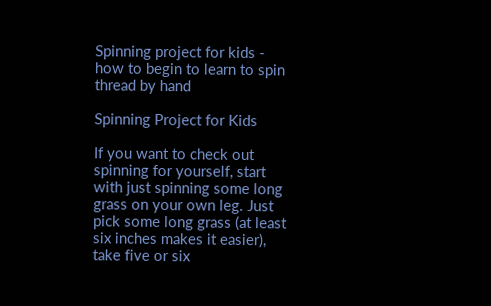Spinning project for kids - how to begin to learn to spin thread by hand

Spinning Project for Kids

If you want to check out spinning for yourself, start with just spinning some long grass on your own leg. Just pick some long grass (at least six inches makes it easier), take five or six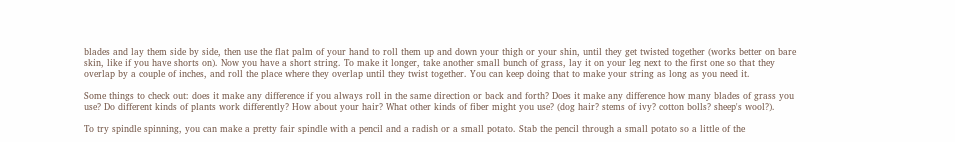blades and lay them side by side, then use the flat palm of your hand to roll them up and down your thigh or your shin, until they get twisted together (works better on bare skin, like if you have shorts on). Now you have a short string. To make it longer, take another small bunch of grass, lay it on your leg next to the first one so that they overlap by a couple of inches, and roll the place where they overlap until they twist together. You can keep doing that to make your string as long as you need it.

Some things to check out: does it make any difference if you always roll in the same direction or back and forth? Does it make any difference how many blades of grass you use? Do different kinds of plants work differently? How about your hair? What other kinds of fiber might you use? (dog hair? stems of ivy? cotton bolls? sheep's wool?).

To try spindle spinning, you can make a pretty fair spindle with a pencil and a radish or a small potato. Stab the pencil through a small potato so a little of the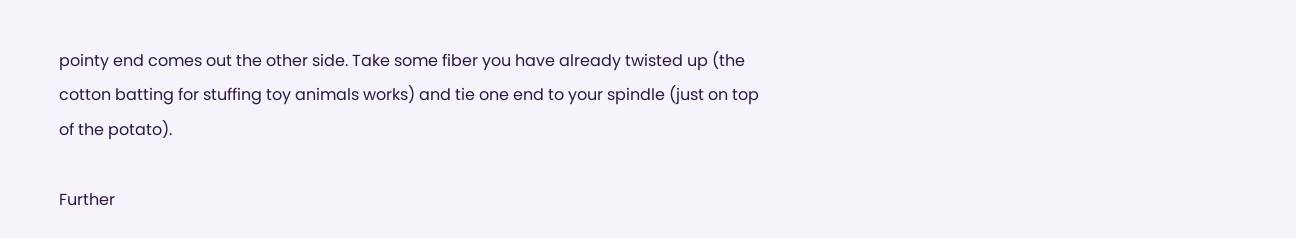pointy end comes out the other side. Take some fiber you have already twisted up (the cotton batting for stuffing toy animals works) and tie one end to your spindle (just on top of the potato).

Further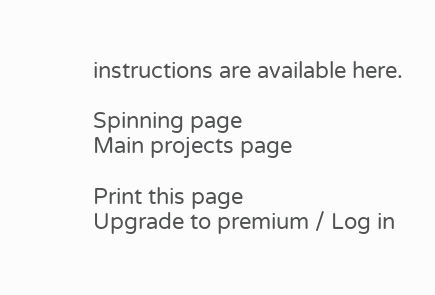instructions are available here.

Spinning page
Main projects page

Print this page
Upgrade to premium / Log in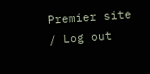Premier site / Log out